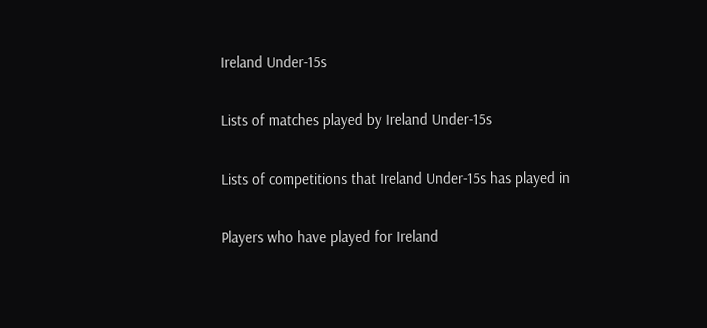Ireland Under-15s


Lists of matches played by Ireland Under-15s


Lists of competitions that Ireland Under-15s has played in


Players who have played for Ireland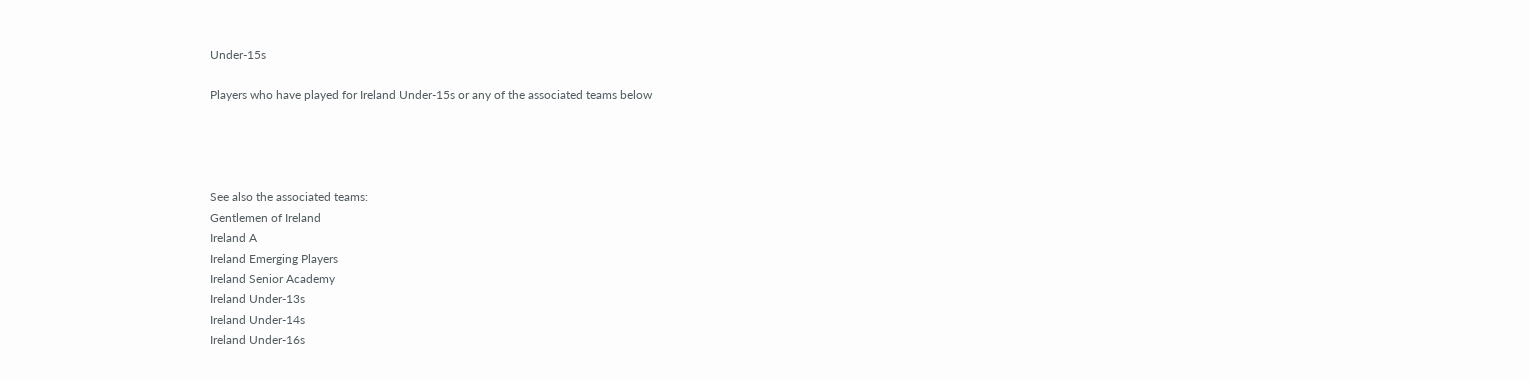Under-15s

Players who have played for Ireland Under-15s or any of the associated teams below




See also the associated teams:
Gentlemen of Ireland
Ireland A
Ireland Emerging Players
Ireland Senior Academy
Ireland Under-13s
Ireland Under-14s
Ireland Under-16s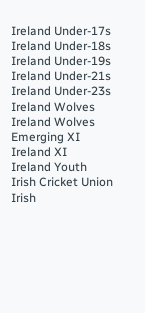Ireland Under-17s
Ireland Under-18s
Ireland Under-19s
Ireland Under-21s
Ireland Under-23s
Ireland Wolves
Ireland Wolves Emerging XI
Ireland XI
Ireland Youth
Irish Cricket Union
Irish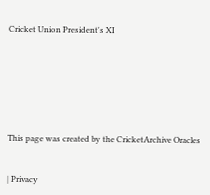Cricket Union President's XI







This page was created by the CricketArchive Oracles


| Privacy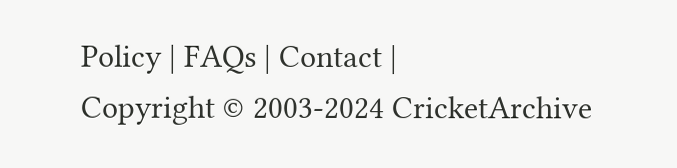Policy | FAQs | Contact |
Copyright © 2003-2024 CricketArchive